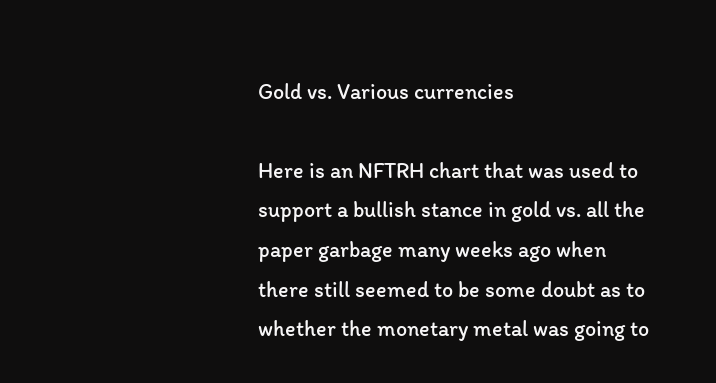Gold vs. Various currencies

Here is an NFTRH chart that was used to support a bullish stance in gold vs. all the paper garbage many weeks ago when there still seemed to be some doubt as to whether the monetary metal was going to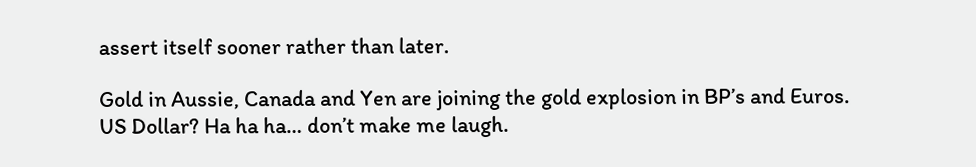assert itself sooner rather than later.

Gold in Aussie, Canada and Yen are joining the gold explosion in BP’s and Euros. US Dollar? Ha ha ha… don’t make me laugh.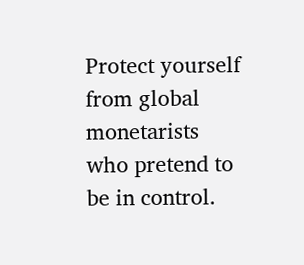Protect yourself from global monetarists who pretend to be in control.